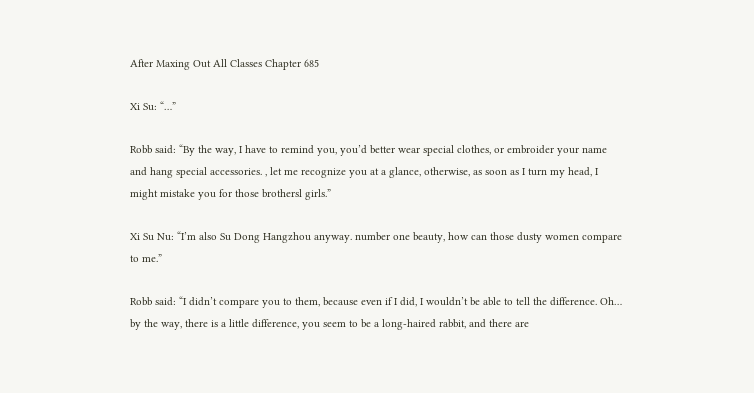After Maxing Out All Classes Chapter 685

Xi Su: “…”

Robb said: “By the way, I have to remind you, you’d better wear special clothes, or embroider your name and hang special accessories. , let me recognize you at a glance, otherwise, as soon as I turn my head, I might mistake you for those brothersl girls.”

Xi Su Nu: “I’m also Su Dong Hangzhou anyway. number one beauty, how can those dusty women compare to me.”

Robb said: “I didn’t compare you to them, because even if I did, I wouldn’t be able to tell the difference. Oh… by the way, there is a little difference, you seem to be a long-haired rabbit, and there are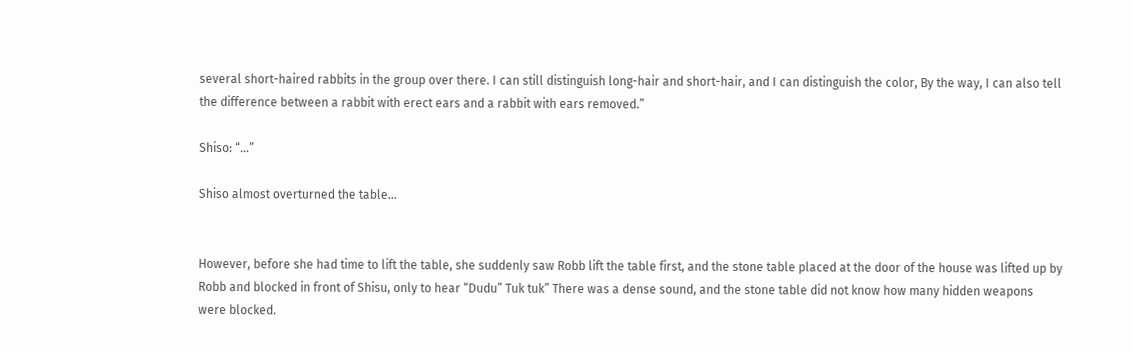several short-haired rabbits in the group over there. I can still distinguish long-hair and short-hair, and I can distinguish the color, By the way, I can also tell the difference between a rabbit with erect ears and a rabbit with ears removed.”

Shiso: “…”

Shiso almost overturned the table…


However, before she had time to lift the table, she suddenly saw Robb lift the table first, and the stone table placed at the door of the house was lifted up by Robb and blocked in front of Shisu, only to hear “Dudu” Tuk tuk” There was a dense sound, and the stone table did not know how many hidden weapons were blocked.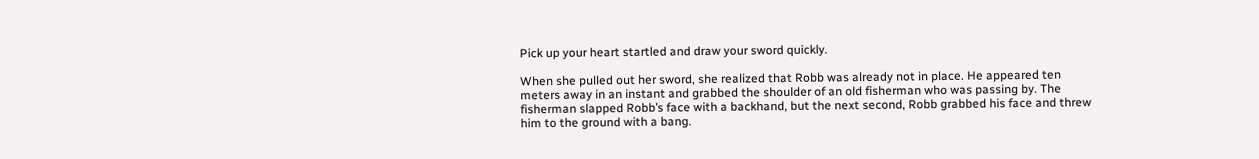Pick up your heart startled and draw your sword quickly.

When she pulled out her sword, she realized that Robb was already not in place. He appeared ten meters away in an instant and grabbed the shoulder of an old fisherman who was passing by. The fisherman slapped Robb’s face with a backhand, but the next second, Robb grabbed his face and threw him to the ground with a bang.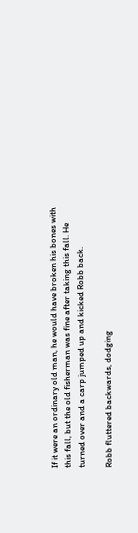If it were an ordinary old man, he would have broken his bones with this fall, but the old fisherman was fine after taking this fall. He turned over and a carp jumped up and kicked Robb back.

Robb fluttered backwards, dodging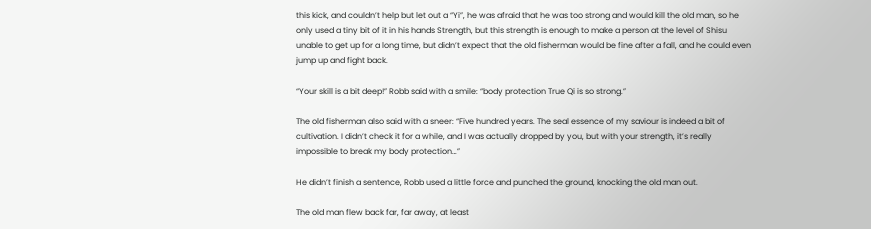this kick, and couldn’t help but let out a “Yi”, he was afraid that he was too strong and would kill the old man, so he only used a tiny bit of it in his hands Strength, but this strength is enough to make a person at the level of Shisu unable to get up for a long time, but didn’t expect that the old fisherman would be fine after a fall, and he could even jump up and fight back.

“Your skill is a bit deep!” Robb said with a smile: “body protection True Qi is so strong.”

The old fisherman also said with a sneer: “Five hundred years. The seal essence of my saviour is indeed a bit of cultivation. I didn’t check it for a while, and I was actually dropped by you, but with your strength, it’s really impossible to break my body protection…”

He didn’t finish a sentence, Robb used a little force and punched the ground, knocking the old man out.

The old man flew back far, far away, at least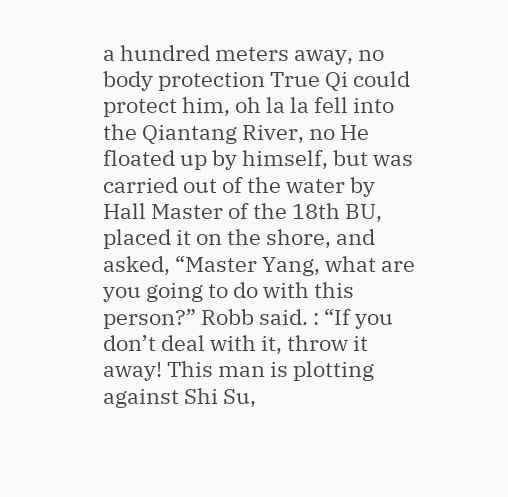a hundred meters away, no body protection True Qi could protect him, oh la la fell into the Qiantang River, no He floated up by himself, but was carried out of the water by Hall Master of the 18th BU, placed it on the shore, and asked, “Master Yang, what are you going to do with this person?” Robb said. : “If you don’t deal with it, throw it away! This man is plotting against Shi Su,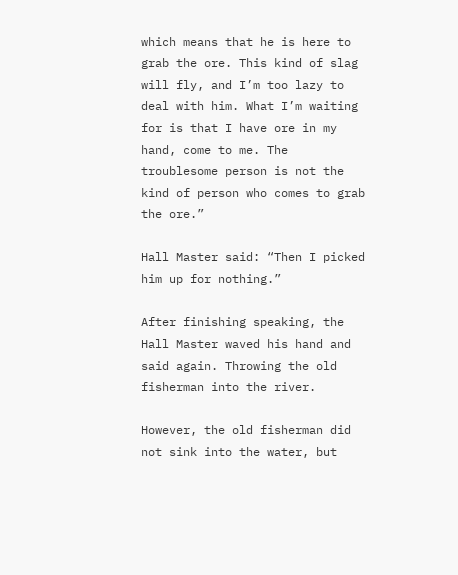which means that he is here to grab the ore. This kind of slag will fly, and I’m too lazy to deal with him. What I’m waiting for is that I have ore in my hand, come to me. The troublesome person is not the kind of person who comes to grab the ore.”

Hall Master said: “Then I picked him up for nothing.”

After finishing speaking, the Hall Master waved his hand and said again. Throwing the old fisherman into the river.

However, the old fisherman did not sink into the water, but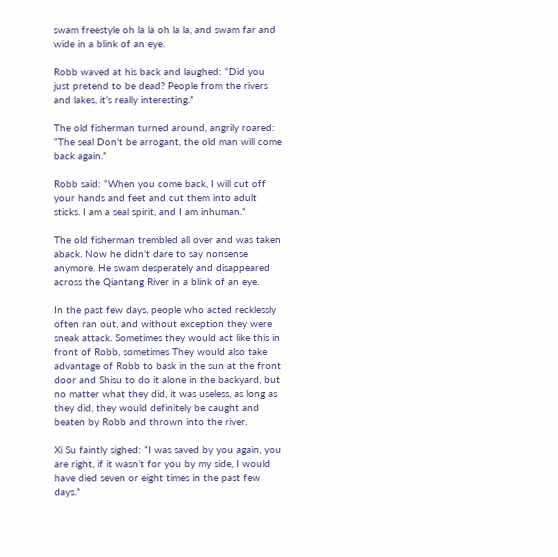swam freestyle oh la la oh la la, and swam far and wide in a blink of an eye.

Robb waved at his back and laughed: “Did you just pretend to be dead? People from the rivers and lakes, it’s really interesting.”

The old fisherman turned around, angrily roared: “The seal Don’t be arrogant, the old man will come back again.”

Robb said: “When you come back, I will cut off your hands and feet and cut them into adult sticks. I am a seal spirit, and I am inhuman.”

The old fisherman trembled all over and was taken aback. Now he didn’t dare to say nonsense anymore. He swam desperately and disappeared across the Qiantang River in a blink of an eye.

In the past few days, people who acted recklessly often ran out, and without exception they were sneak attack. Sometimes they would act like this in front of Robb, sometimes They would also take advantage of Robb to bask in the sun at the front door and Shisu to do it alone in the backyard, but no matter what they did, it was useless, as long as they did, they would definitely be caught and beaten by Robb and thrown into the river.

Xi Su faintly sighed: “I was saved by you again, you are right, if it wasn’t for you by my side, I would have died seven or eight times in the past few days.”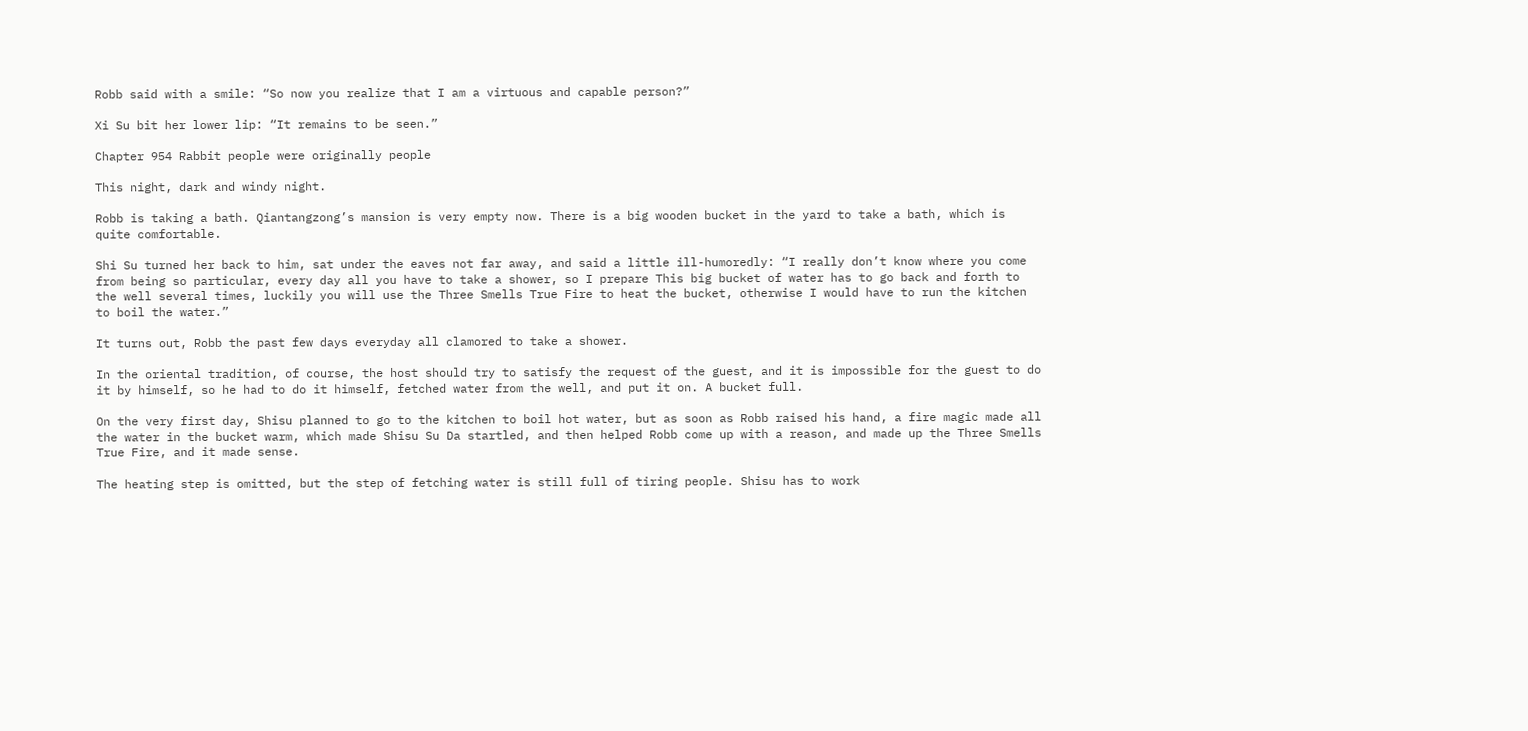Robb said with a smile: “So now you realize that I am a virtuous and capable person?”

Xi Su bit her lower lip: “It remains to be seen.”

Chapter 954 Rabbit people were originally people

This night, dark and windy night.

Robb is taking a bath. Qiantangzong’s mansion is very empty now. There is a big wooden bucket in the yard to take a bath, which is quite comfortable.

Shi Su turned her back to him, sat under the eaves not far away, and said a little ill-humoredly: “I really don’t know where you come from being so particular, every day all you have to take a shower, so I prepare This big bucket of water has to go back and forth to the well several times, luckily you will use the Three Smells True Fire to heat the bucket, otherwise I would have to run the kitchen to boil the water.”

It turns out, Robb the past few days everyday all clamored to take a shower.

In the oriental tradition, of course, the host should try to satisfy the request of the guest, and it is impossible for the guest to do it by himself, so he had to do it himself, fetched water from the well, and put it on. A bucket full.

On the very first day, Shisu planned to go to the kitchen to boil hot water, but as soon as Robb raised his hand, a fire magic made all the water in the bucket warm, which made Shisu Su Da startled, and then helped Robb come up with a reason, and made up the Three Smells True Fire, and it made sense.

The heating step is omitted, but the step of fetching water is still full of tiring people. Shisu has to work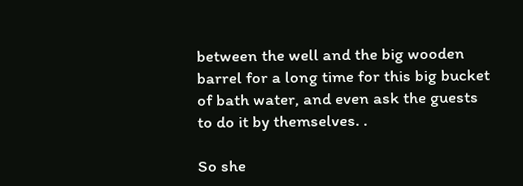between the well and the big wooden barrel for a long time for this big bucket of bath water, and even ask the guests to do it by themselves. .

So she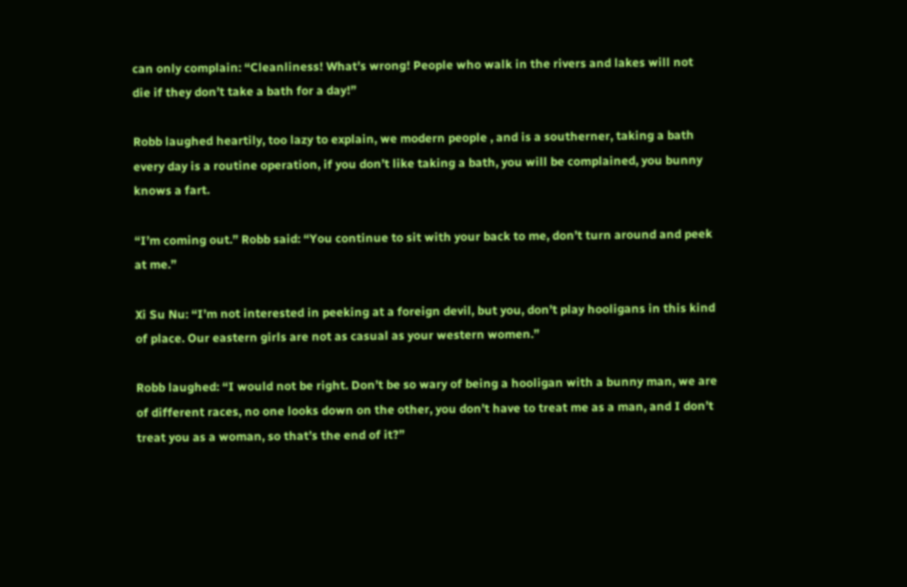can only complain: “Cleanliness! What’s wrong! People who walk in the rivers and lakes will not die if they don’t take a bath for a day!”

Robb laughed heartily, too lazy to explain, we modern people , and is a southerner, taking a bath every day is a routine operation, if you don’t like taking a bath, you will be complained, you bunny knows a fart.

“I’m coming out.” Robb said: “You continue to sit with your back to me, don’t turn around and peek at me.”

Xi Su Nu: “I’m not interested in peeking at a foreign devil, but you, don’t play hooligans in this kind of place. Our eastern girls are not as casual as your western women.”

Robb laughed: “I would not be right. Don’t be so wary of being a hooligan with a bunny man, we are of different races, no one looks down on the other, you don’t have to treat me as a man, and I don’t treat you as a woman, so that’s the end of it?”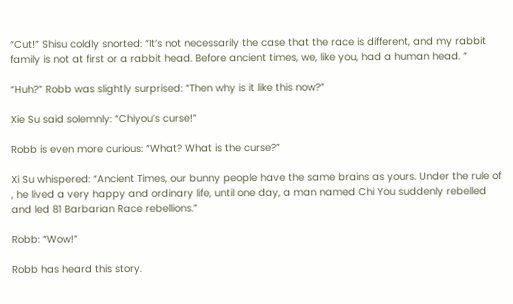“Cut!” Shisu coldly snorted: “It’s not necessarily the case that the race is different, and my rabbit family is not at first or a rabbit head. Before ancient times, we, like you, had a human head. “

“Huh?” Robb was slightly surprised: “Then why is it like this now?”

Xie Su said solemnly: “Chiyou’s curse!”

Robb is even more curious: “What? What is the curse?”

Xi Su whispered: “Ancient Times, our bunny people have the same brains as yours. Under the rule of , he lived a very happy and ordinary life, until one day, a man named Chi You suddenly rebelled and led 81 Barbarian Race rebellions.”

Robb: “Wow!”

Robb has heard this story.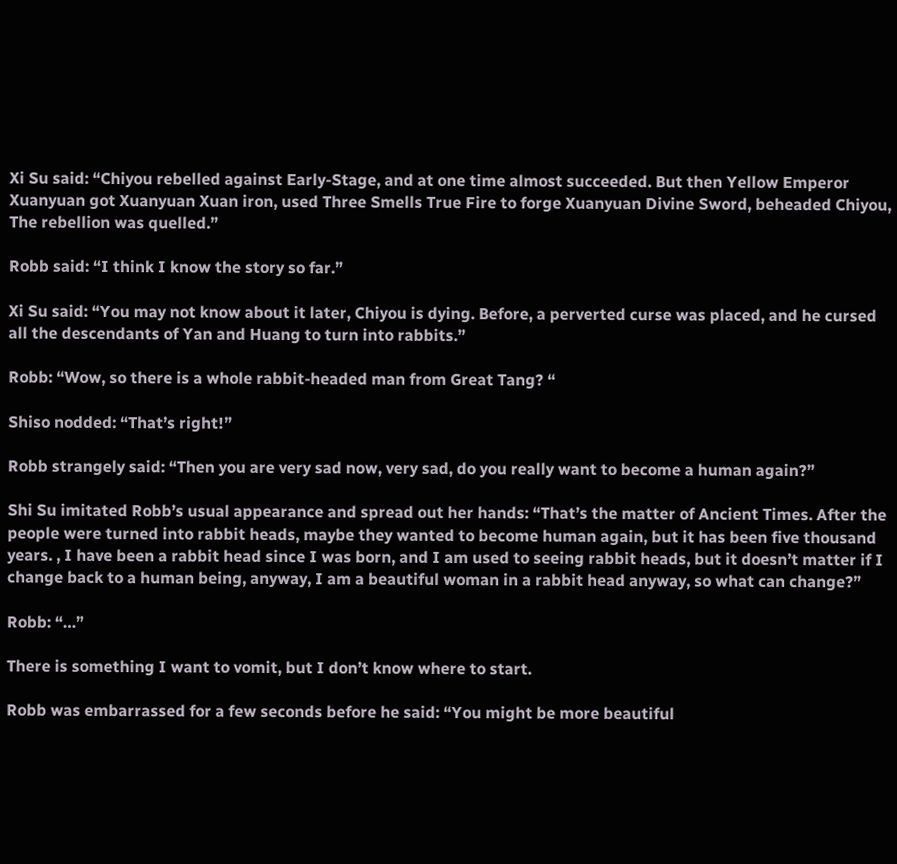Xi Su said: “Chiyou rebelled against Early-Stage, and at one time almost succeeded. But then Yellow Emperor Xuanyuan got Xuanyuan Xuan iron, used Three Smells True Fire to forge Xuanyuan Divine Sword, beheaded Chiyou, The rebellion was quelled.”

Robb said: “I think I know the story so far.”

Xi Su said: “You may not know about it later, Chiyou is dying. Before, a perverted curse was placed, and he cursed all the descendants of Yan and Huang to turn into rabbits.”

Robb: “Wow, so there is a whole rabbit-headed man from Great Tang? “

Shiso nodded: “That’s right!”

Robb strangely said: “Then you are very sad now, very sad, do you really want to become a human again?”

Shi Su imitated Robb’s usual appearance and spread out her hands: “That’s the matter of Ancient Times. After the people were turned into rabbit heads, maybe they wanted to become human again, but it has been five thousand years. , I have been a rabbit head since I was born, and I am used to seeing rabbit heads, but it doesn’t matter if I change back to a human being, anyway, I am a beautiful woman in a rabbit head anyway, so what can change?”

Robb: “…”

There is something I want to vomit, but I don’t know where to start.

Robb was embarrassed for a few seconds before he said: “You might be more beautiful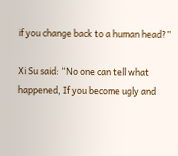if you change back to a human head?”

Xi Su said: “No one can tell what happened, If you become ugly and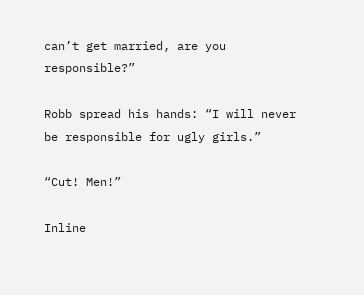can’t get married, are you responsible?”

Robb spread his hands: “I will never be responsible for ugly girls.”

“Cut! Men!”

Inline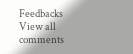Feedbacks
View all comments